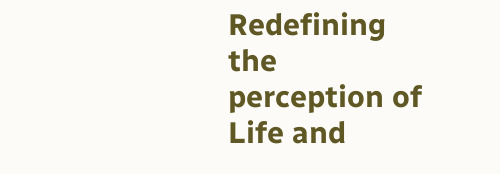Redefining the perception of Life and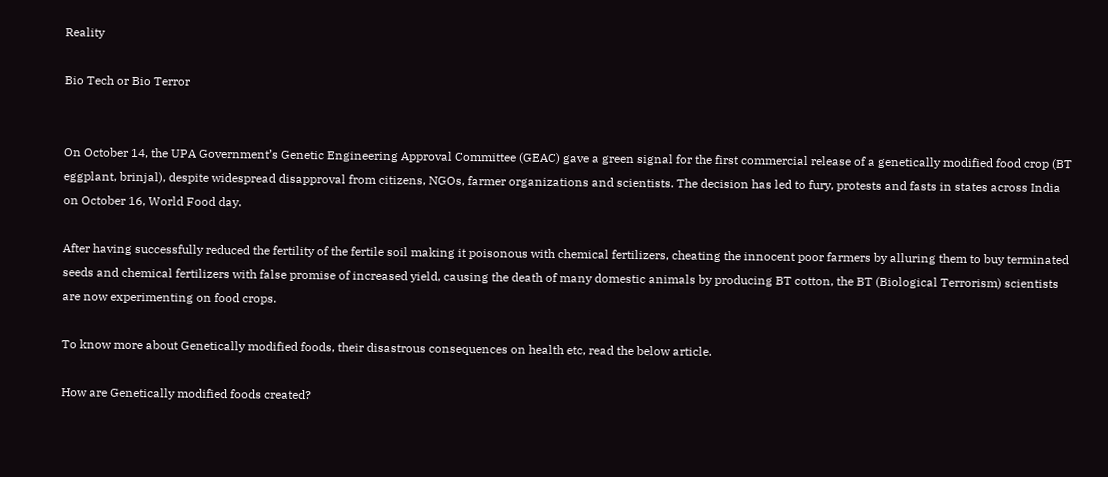Reality

Bio Tech or Bio Terror


On October 14, the UPA Government’s Genetic Engineering Approval Committee (GEAC) gave a green signal for the first commercial release of a genetically modified food crop (BT eggplant, brinjal), despite widespread disapproval from citizens, NGOs, farmer organizations and scientists. The decision has led to fury, protests and fasts in states across India on October 16, World Food day.

After having successfully reduced the fertility of the fertile soil making it poisonous with chemical fertilizers, cheating the innocent poor farmers by alluring them to buy terminated seeds and chemical fertilizers with false promise of increased yield, causing the death of many domestic animals by producing BT cotton, the BT (Biological Terrorism) scientists are now experimenting on food crops.

To know more about Genetically modified foods, their disastrous consequences on health etc, read the below article.

How are Genetically modified foods created?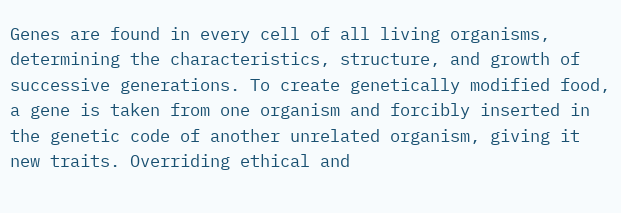Genes are found in every cell of all living organisms, determining the characteristics, structure, and growth of successive generations. To create genetically modified food, a gene is taken from one organism and forcibly inserted in the genetic code of another unrelated organism, giving it new traits. Overriding ethical and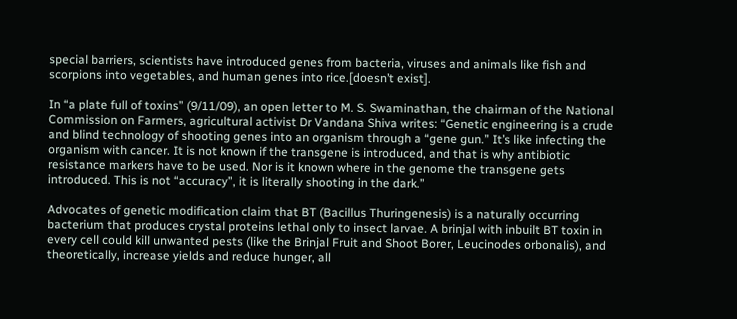special barriers, scientists have introduced genes from bacteria, viruses and animals like fish and scorpions into vegetables, and human genes into rice.[doesn’t exist].

In “a plate full of toxins” (9/11/09), an open letter to M. S. Swaminathan, the chairman of the National Commission on Farmers, agricultural activist Dr Vandana Shiva writes: “Genetic engineering is a crude and blind technology of shooting genes into an organism through a “gene gun.” It’s like infecting the organism with cancer. It is not known if the transgene is introduced, and that is why antibiotic resistance markers have to be used. Nor is it known where in the genome the transgene gets introduced. This is not “accuracy”, it is literally shooting in the dark.”

Advocates of genetic modification claim that BT (Bacillus Thuringenesis) is a naturally occurring bacterium that produces crystal proteins lethal only to insect larvae. A brinjal with inbuilt BT toxin in every cell could kill unwanted pests (like the Brinjal Fruit and Shoot Borer, Leucinodes orbonalis), and theoretically, increase yields and reduce hunger, all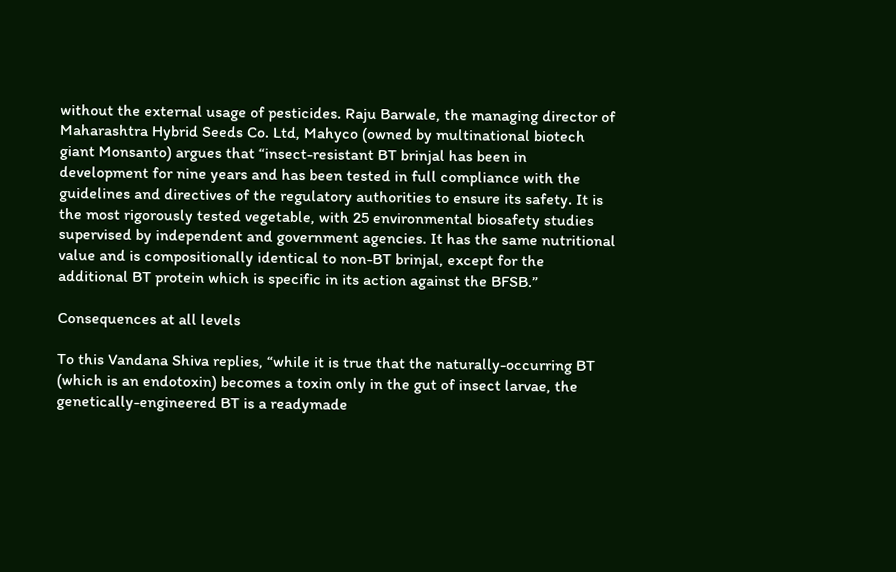without the external usage of pesticides. Raju Barwale, the managing director of Maharashtra Hybrid Seeds Co. Ltd, Mahyco (owned by multinational biotech giant Monsanto) argues that “insect-resistant BT brinjal has been in development for nine years and has been tested in full compliance with the guidelines and directives of the regulatory authorities to ensure its safety. It is the most rigorously tested vegetable, with 25 environmental biosafety studies supervised by independent and government agencies. It has the same nutritional value and is compositionally identical to non-BT brinjal, except for the additional BT protein which is specific in its action against the BFSB.”

Consequences at all levels

To this Vandana Shiva replies, “while it is true that the naturally-occurring BT (which is an endotoxin) becomes a toxin only in the gut of insect larvae, the genetically-engineered BT is a readymade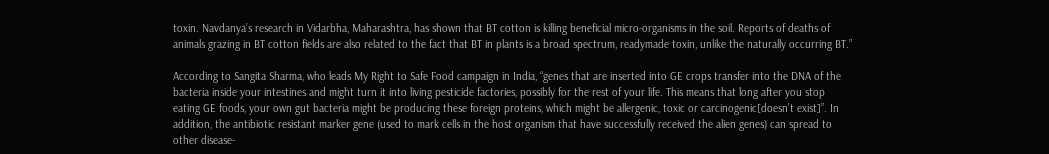toxin. Navdanya’s research in Vidarbha, Maharashtra, has shown that BT cotton is killing beneficial micro-organisms in the soil. Reports of deaths of animals grazing in BT cotton fields are also related to the fact that BT in plants is a broad spectrum, readymade toxin, unlike the naturally occurring BT.”

According to Sangita Sharma, who leads My Right to Safe Food campaign in India, “genes that are inserted into GE crops transfer into the DNA of the bacteria inside your intestines and might turn it into living pesticide factories, possibly for the rest of your life. This means that long after you stop eating GE foods, your own gut bacteria might be producing these foreign proteins, which might be allergenic, toxic or carcinogenic[doesn’t exist]”. In addition, the antibiotic resistant marker gene (used to mark cells in the host organism that have successfully received the alien genes) can spread to other disease-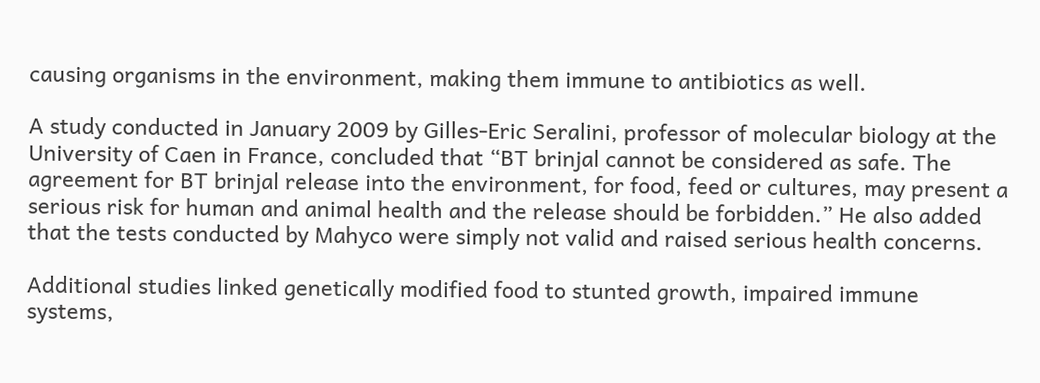causing organisms in the environment, making them immune to antibiotics as well.

A study conducted in January 2009 by Gilles-Eric Seralini, professor of molecular biology at the University of Caen in France, concluded that “BT brinjal cannot be considered as safe. The agreement for BT brinjal release into the environment, for food, feed or cultures, may present a serious risk for human and animal health and the release should be forbidden.” He also added that the tests conducted by Mahyco were simply not valid and raised serious health concerns.

Additional studies linked genetically modified food to stunted growth, impaired immune systems,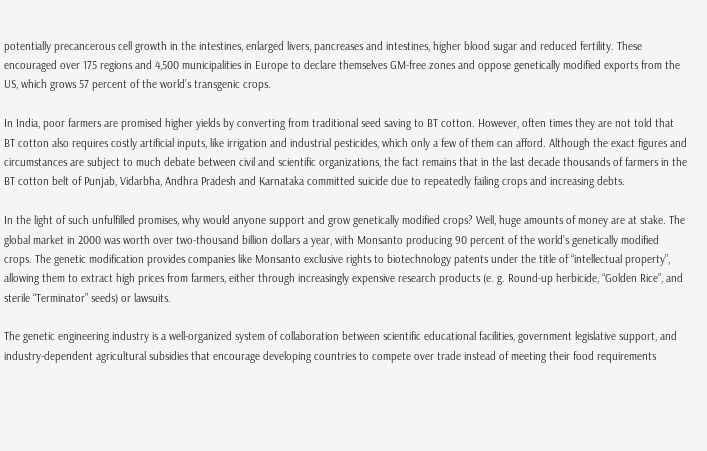potentially precancerous cell growth in the intestines, enlarged livers, pancreases and intestines, higher blood sugar and reduced fertility. These encouraged over 175 regions and 4,500 municipalities in Europe to declare themselves GM-free zones and oppose genetically modified exports from the US, which grows 57 percent of the world’s transgenic crops.

In India, poor farmers are promised higher yields by converting from traditional seed saving to BT cotton. However, often times they are not told that BT cotton also requires costly artificial inputs, like irrigation and industrial pesticides, which only a few of them can afford. Although the exact figures and circumstances are subject to much debate between civil and scientific organizations, the fact remains that in the last decade thousands of farmers in the BT cotton belt of Punjab, Vidarbha, Andhra Pradesh and Karnataka committed suicide due to repeatedly failing crops and increasing debts.

In the light of such unfulfilled promises, why would anyone support and grow genetically modified crops? Well, huge amounts of money are at stake. The global market in 2000 was worth over two-thousand billion dollars a year, with Monsanto producing 90 percent of the world’s genetically modified crops. The genetic modification provides companies like Monsanto exclusive rights to biotechnology patents under the title of “intellectual property”, allowing them to extract high prices from farmers, either through increasingly expensive research products (e. g. Round-up herbicide, “Golden Rice”, and sterile “Terminator” seeds) or lawsuits.

The genetic engineering industry is a well-organized system of collaboration between scientific educational facilities, government legislative support, and industry-dependent agricultural subsidies that encourage developing countries to compete over trade instead of meeting their food requirements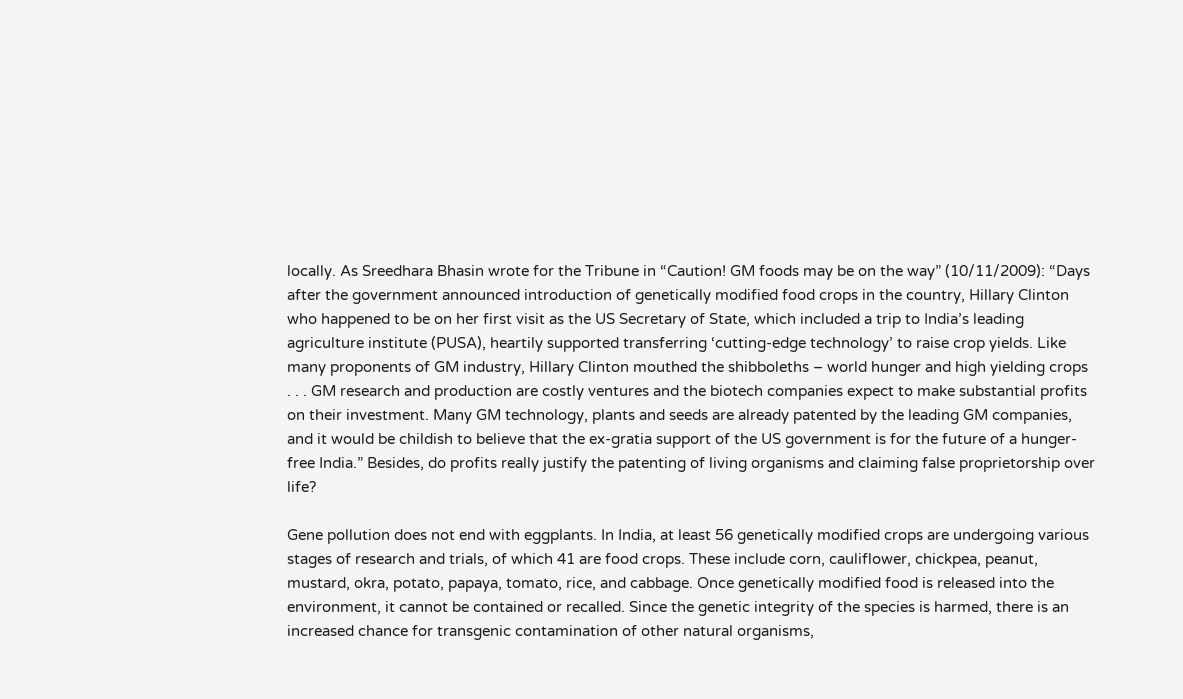locally. As Sreedhara Bhasin wrote for the Tribune in “Caution! GM foods may be on the way” (10/11/2009): “Days after the government announced introduction of genetically modified food crops in the country, Hillary Clinton who happened to be on her first visit as the US Secretary of State, which included a trip to India’s leading agriculture institute (PUSA), heartily supported transferring ‘cutting-edge technology’ to raise crop yields. Like many proponents of GM industry, Hillary Clinton mouthed the shibboleths – world hunger and high yielding crops . . . GM research and production are costly ventures and the biotech companies expect to make substantial profits on their investment. Many GM technology, plants and seeds are already patented by the leading GM companies, and it would be childish to believe that the ex-gratia support of the US government is for the future of a hunger-free India.” Besides, do profits really justify the patenting of living organisms and claiming false proprietorship over life?

Gene pollution does not end with eggplants. In India, at least 56 genetically modified crops are undergoing various stages of research and trials, of which 41 are food crops. These include corn, cauliflower, chickpea, peanut, mustard, okra, potato, papaya, tomato, rice, and cabbage. Once genetically modified food is released into the environment, it cannot be contained or recalled. Since the genetic integrity of the species is harmed, there is an increased chance for transgenic contamination of other natural organisms,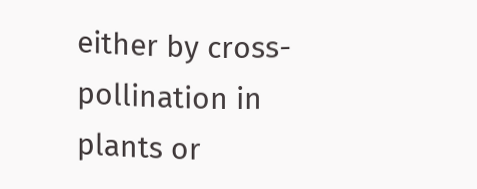either by cross-pollination in plants or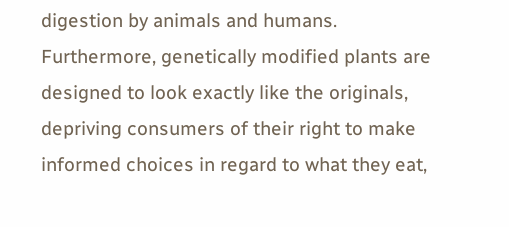digestion by animals and humans. Furthermore, genetically modified plants are designed to look exactly like the originals, depriving consumers of their right to make informed choices in regard to what they eat,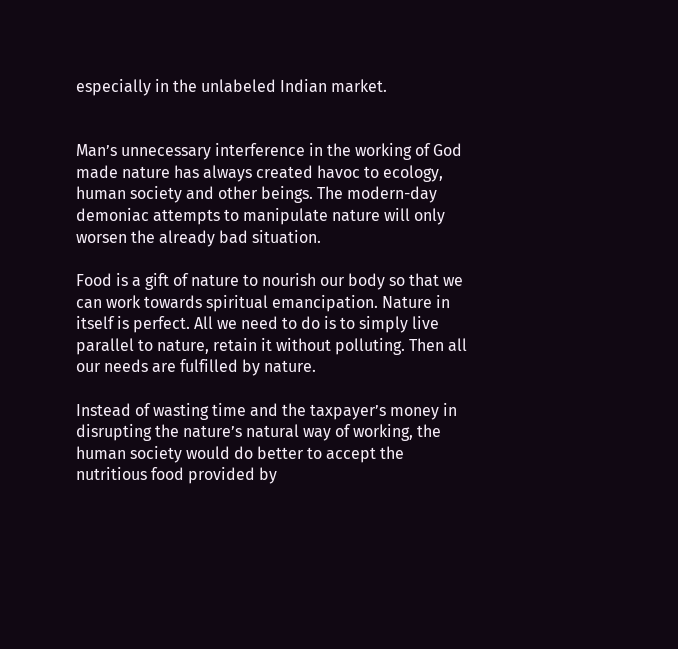especially in the unlabeled Indian market.


Man’s unnecessary interference in the working of God made nature has always created havoc to ecology, human society and other beings. The modern-day demoniac attempts to manipulate nature will only worsen the already bad situation.

Food is a gift of nature to nourish our body so that we can work towards spiritual emancipation. Nature in itself is perfect. All we need to do is to simply live parallel to nature, retain it without polluting. Then all our needs are fulfilled by nature.

Instead of wasting time and the taxpayer’s money in disrupting the nature’s natural way of working, the human society would do better to accept the nutritious food provided by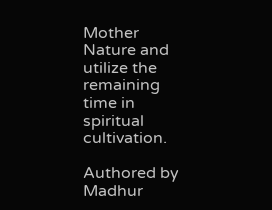Mother Nature and utilize the remaining time in spiritual cultivation.

Authored by Madhur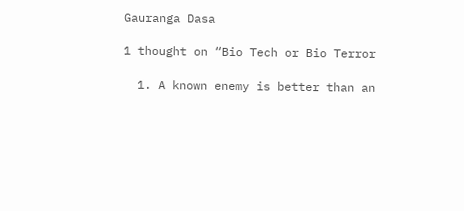Gauranga Dasa

1 thought on “Bio Tech or Bio Terror

  1. A known enemy is better than an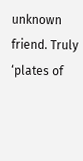unknown friend. Truly ‘plates of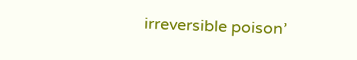irreversible poison’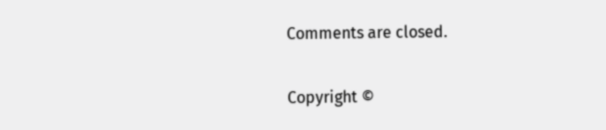Comments are closed.


Copyright ©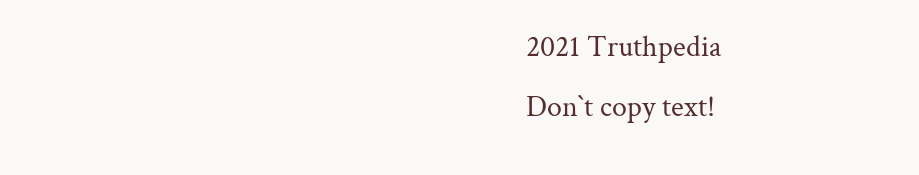2021 Truthpedia
Don`t copy text!